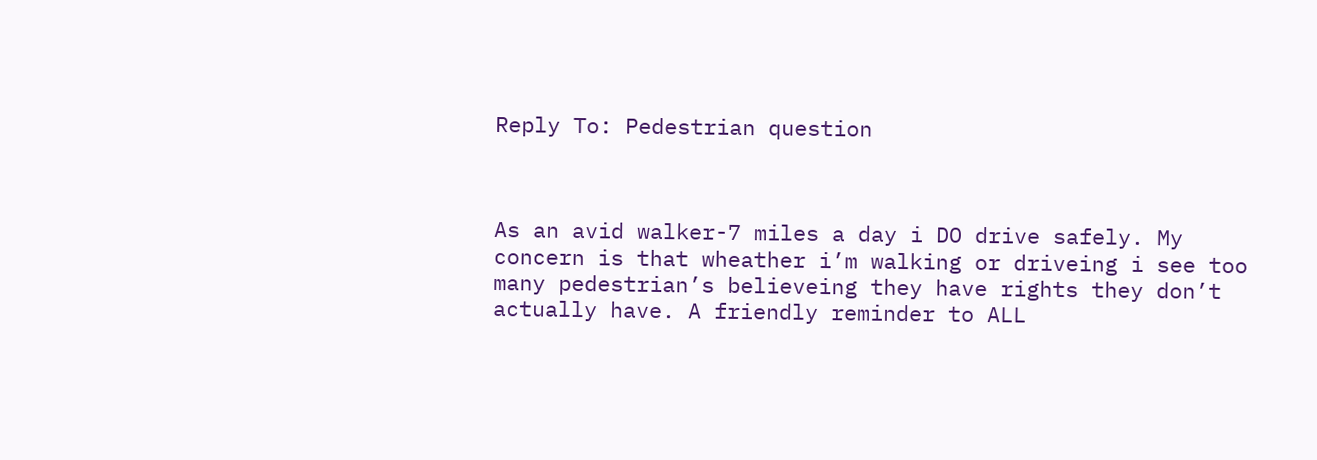Reply To: Pedestrian question



As an avid walker-7 miles a day i DO drive safely. My concern is that wheather i’m walking or driveing i see too many pedestrian’s believeing they have rights they don’t actually have. A friendly reminder to ALL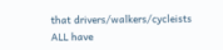that drivers/walkers/cycleists ALL have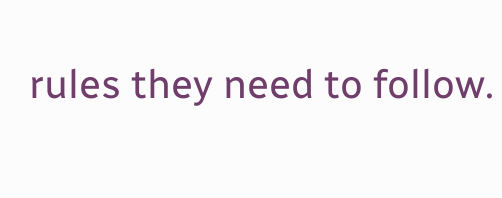rules they need to follow.